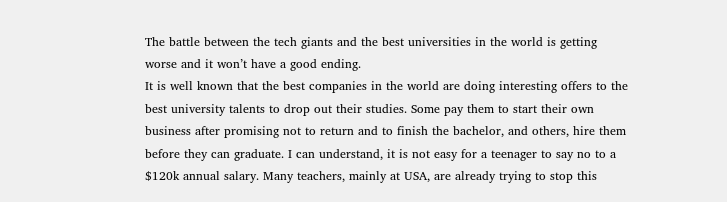The battle between the tech giants and the best universities in the world is getting worse and it won’t have a good ending.
It is well known that the best companies in the world are doing interesting offers to the best university talents to drop out their studies. Some pay them to start their own business after promising not to return and to finish the bachelor, and others, hire them before they can graduate. I can understand, it is not easy for a teenager to say no to a $120k annual salary. Many teachers, mainly at USA, are already trying to stop this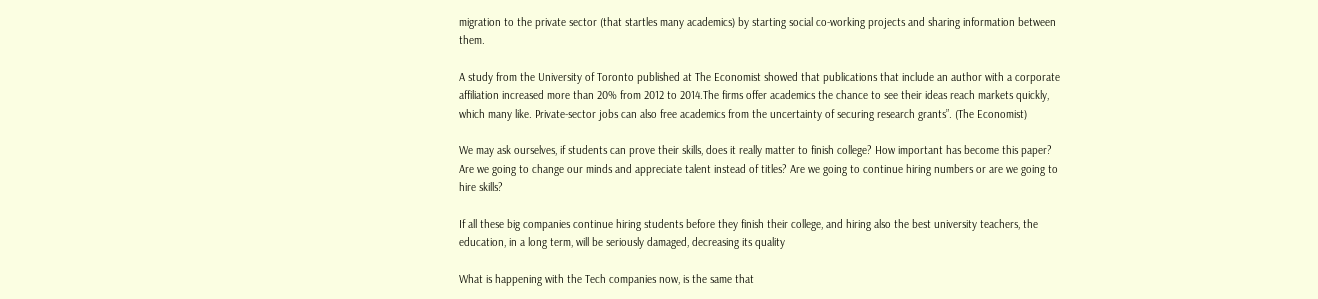migration to the private sector (that startles many academics) by starting social co-working projects and sharing information between them.

A study from the University of Toronto published at The Economist showed that publications that include an author with a corporate affiliation increased more than 20% from 2012 to 2014.The firms offer academics the chance to see their ideas reach markets quickly, which many like. Private-sector jobs can also free academics from the uncertainty of securing research grants”. (The Economist)

We may ask ourselves, if students can prove their skills, does it really matter to finish college? How important has become this paper? Are we going to change our minds and appreciate talent instead of titles? Are we going to continue hiring numbers or are we going to hire skills?

If all these big companies continue hiring students before they finish their college, and hiring also the best university teachers, the education, in a long term, will be seriously damaged, decreasing its quality

What is happening with the Tech companies now, is the same that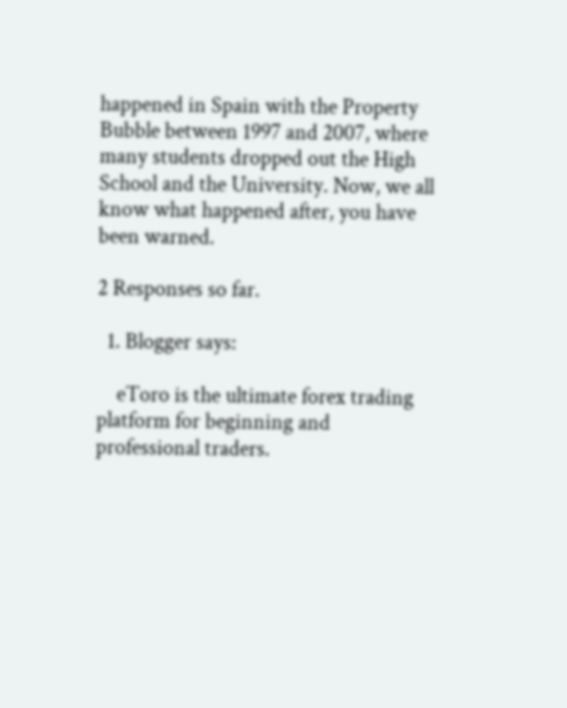happened in Spain with the Property Bubble between 1997 and 2007, where many students dropped out the High School and the University. Now, we all know what happened after, you have been warned.

2 Responses so far.

  1. Blogger says:

    eToro is the ultimate forex trading platform for beginning and professional traders.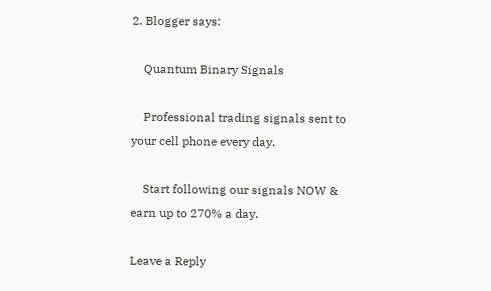2. Blogger says:

    Quantum Binary Signals

    Professional trading signals sent to your cell phone every day.

    Start following our signals NOW & earn up to 270% a day.

Leave a Reply